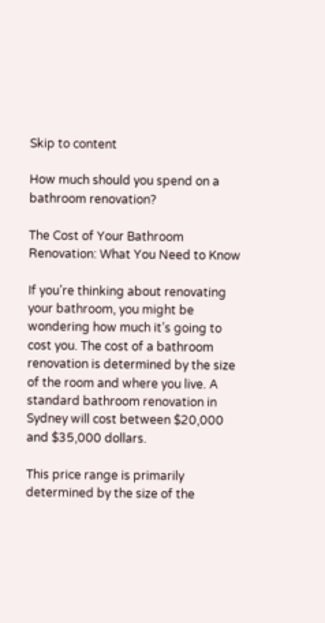Skip to content

How much should you spend on a bathroom renovation?

The Cost of Your Bathroom Renovation: What You Need to Know

If you’re thinking about renovating your bathroom, you might be wondering how much it’s going to cost you. The cost of a bathroom renovation is determined by the size of the room and where you live. A standard bathroom renovation in Sydney will cost between $20,000 and $35,000 dollars.

This price range is primarily determined by the size of the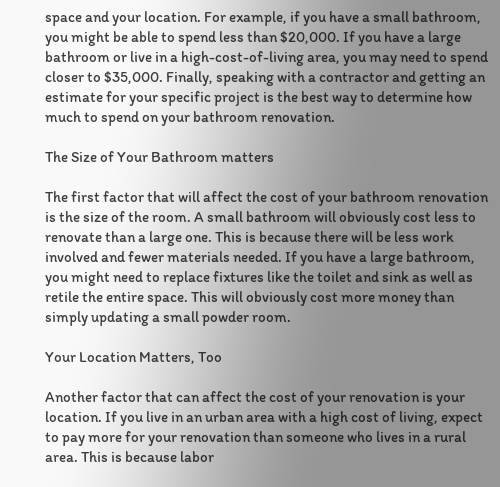space and your location. For example, if you have a small bathroom, you might be able to spend less than $20,000. If you have a large bathroom or live in a high-cost-of-living area, you may need to spend closer to $35,000. Finally, speaking with a contractor and getting an estimate for your specific project is the best way to determine how much to spend on your bathroom renovation.

The Size of Your Bathroom matters

The first factor that will affect the cost of your bathroom renovation is the size of the room. A small bathroom will obviously cost less to renovate than a large one. This is because there will be less work involved and fewer materials needed. If you have a large bathroom, you might need to replace fixtures like the toilet and sink as well as retile the entire space. This will obviously cost more money than simply updating a small powder room.

Your Location Matters, Too

Another factor that can affect the cost of your renovation is your location. If you live in an urban area with a high cost of living, expect to pay more for your renovation than someone who lives in a rural area. This is because labor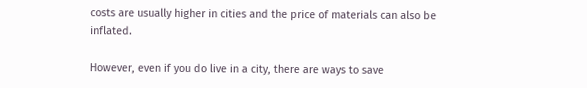costs are usually higher in cities and the price of materials can also be inflated.

However, even if you do live in a city, there are ways to save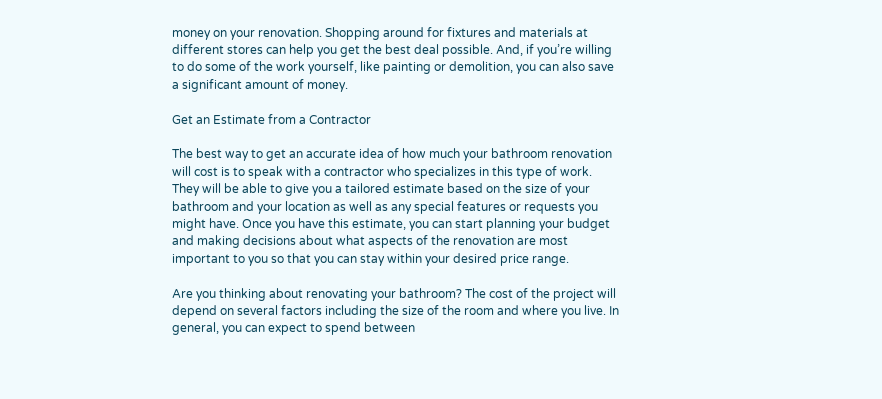money on your renovation. Shopping around for fixtures and materials at different stores can help you get the best deal possible. And, if you’re willing to do some of the work yourself, like painting or demolition, you can also save a significant amount of money.

Get an Estimate from a Contractor

The best way to get an accurate idea of how much your bathroom renovation will cost is to speak with a contractor who specializes in this type of work. They will be able to give you a tailored estimate based on the size of your bathroom and your location as well as any special features or requests you might have. Once you have this estimate, you can start planning your budget and making decisions about what aspects of the renovation are most important to you so that you can stay within your desired price range.

Are you thinking about renovating your bathroom? The cost of the project will depend on several factors including the size of the room and where you live. In general, you can expect to spend between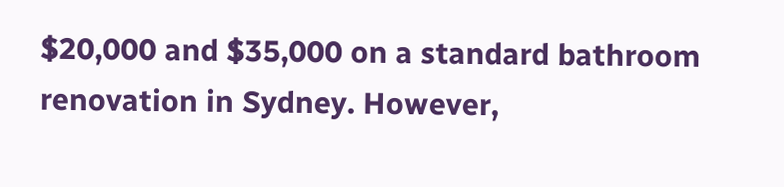$20,000 and $35,000 on a standard bathroom renovation in Sydney. However,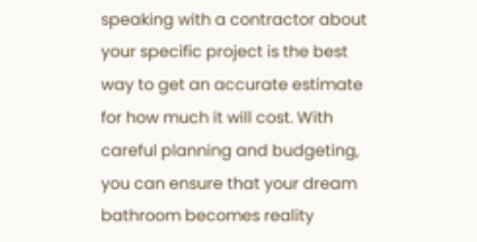speaking with a contractor about your specific project is the best way to get an accurate estimate for how much it will cost. With careful planning and budgeting, you can ensure that your dream bathroom becomes reality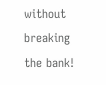without breaking the bank!